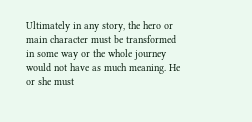Ultimately in any story, the hero or main character must be transformed in some way or the whole journey would not have as much meaning. He or she must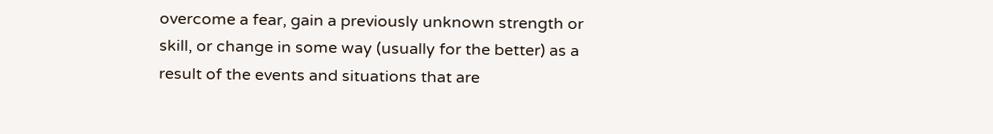overcome a fear, gain a previously unknown strength or skill, or change in some way (usually for the better) as a result of the events and situations that are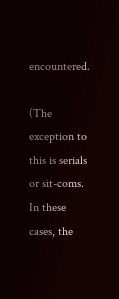encountered.

(The exception to this is serials or sit-coms. In these cases, the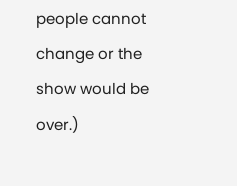people cannot change or the show would be over.)